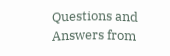Questions and Answers from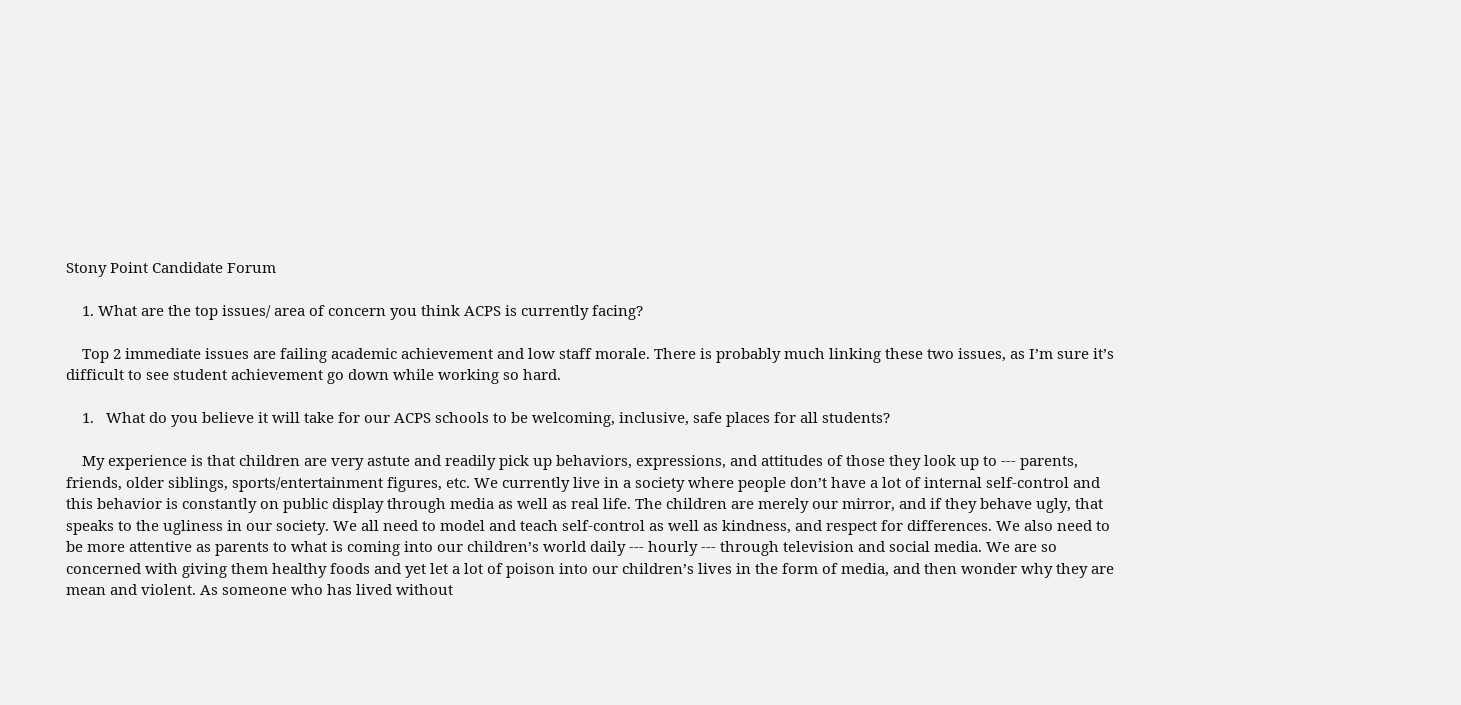Stony Point Candidate Forum

    1. What are the top issues/ area of concern you think ACPS is currently facing?

    Top 2 immediate issues are failing academic achievement and low staff morale. There is probably much linking these two issues, as I’m sure it’s difficult to see student achievement go down while working so hard.

    1.   What do you believe it will take for our ACPS schools to be welcoming, inclusive, safe places for all students?

    My experience is that children are very astute and readily pick up behaviors, expressions, and attitudes of those they look up to --- parents, friends, older siblings, sports/entertainment figures, etc. We currently live in a society where people don’t have a lot of internal self-control and this behavior is constantly on public display through media as well as real life. The children are merely our mirror, and if they behave ugly, that speaks to the ugliness in our society. We all need to model and teach self-control as well as kindness, and respect for differences. We also need to be more attentive as parents to what is coming into our children’s world daily --- hourly --- through television and social media. We are so concerned with giving them healthy foods and yet let a lot of poison into our children’s lives in the form of media, and then wonder why they are mean and violent. As someone who has lived without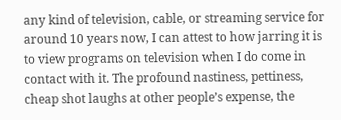any kind of television, cable, or streaming service for around 10 years now, I can attest to how jarring it is to view programs on television when I do come in contact with it. The profound nastiness, pettiness, cheap shot laughs at other people’s expense, the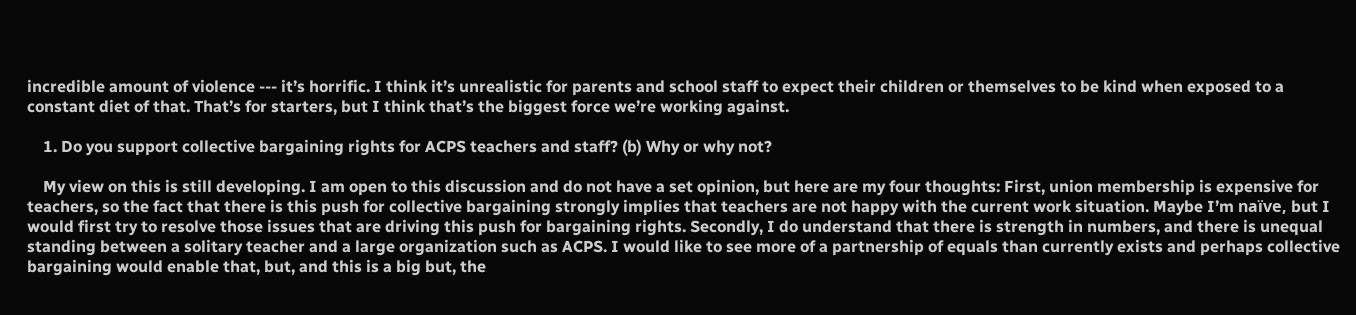incredible amount of violence --- it’s horrific. I think it’s unrealistic for parents and school staff to expect their children or themselves to be kind when exposed to a constant diet of that. That’s for starters, but I think that’s the biggest force we’re working against.

    1. Do you support collective bargaining rights for ACPS teachers and staff? (b) Why or why not?

    My view on this is still developing. I am open to this discussion and do not have a set opinion, but here are my four thoughts: First, union membership is expensive for teachers, so the fact that there is this push for collective bargaining strongly implies that teachers are not happy with the current work situation. Maybe I’m naïve, but I would first try to resolve those issues that are driving this push for bargaining rights. Secondly, I do understand that there is strength in numbers, and there is unequal standing between a solitary teacher and a large organization such as ACPS. I would like to see more of a partnership of equals than currently exists and perhaps collective bargaining would enable that, but, and this is a big but, the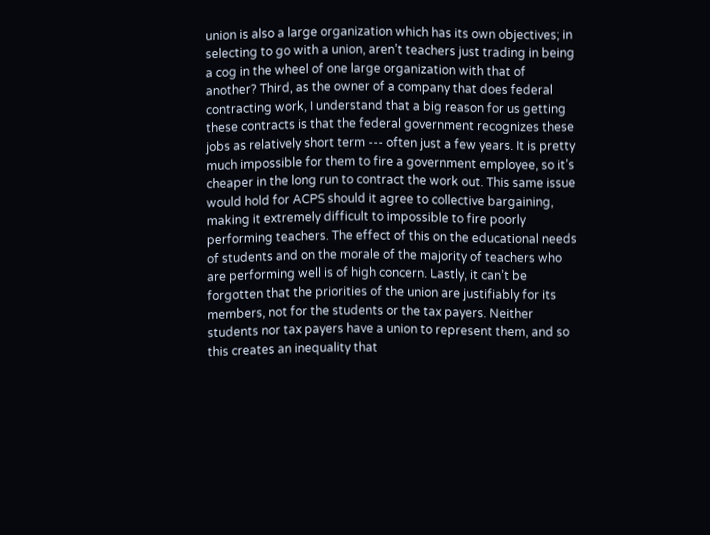union is also a large organization which has its own objectives; in selecting to go with a union, aren’t teachers just trading in being a cog in the wheel of one large organization with that of another? Third, as the owner of a company that does federal contracting work, I understand that a big reason for us getting these contracts is that the federal government recognizes these jobs as relatively short term --- often just a few years. It is pretty much impossible for them to fire a government employee, so it’s cheaper in the long run to contract the work out. This same issue would hold for ACPS should it agree to collective bargaining, making it extremely difficult to impossible to fire poorly performing teachers. The effect of this on the educational needs of students and on the morale of the majority of teachers who are performing well is of high concern. Lastly, it can’t be forgotten that the priorities of the union are justifiably for its members, not for the students or the tax payers. Neither students nor tax payers have a union to represent them, and so this creates an inequality that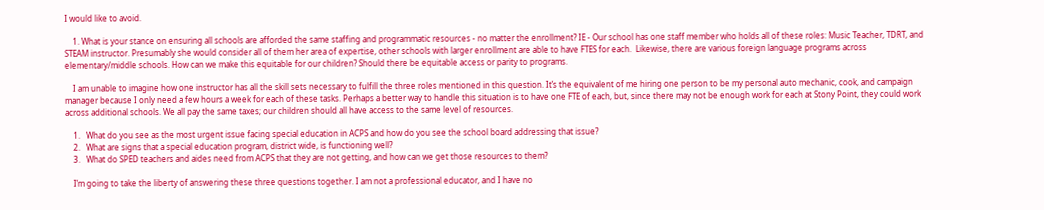I would like to avoid.

    1. What is your stance on ensuring all schools are afforded the same staffing and programmatic resources - no matter the enrollment? IE - Our school has one staff member who holds all of these roles: Music Teacher, TDRT, and STEAM instructor. Presumably she would consider all of them her area of expertise, other schools with larger enrollment are able to have FTES for each.  Likewise, there are various foreign language programs across elementary/middle schools. How can we make this equitable for our children? Should there be equitable access or parity to programs.

    I am unable to imagine how one instructor has all the skill sets necessary to fulfill the three roles mentioned in this question. It’s the equivalent of me hiring one person to be my personal auto mechanic, cook, and campaign manager because I only need a few hours a week for each of these tasks. Perhaps a better way to handle this situation is to have one FTE of each, but, since there may not be enough work for each at Stony Point, they could work across additional schools. We all pay the same taxes; our children should all have access to the same level of resources.

    1.   What do you see as the most urgent issue facing special education in ACPS and how do you see the school board addressing that issue?
    2.   What are signs that a special education program, district wide, is functioning well?
    3.   What do SPED teachers and aides need from ACPS that they are not getting, and how can we get those resources to them?

    I’m going to take the liberty of answering these three questions together. I am not a professional educator, and I have no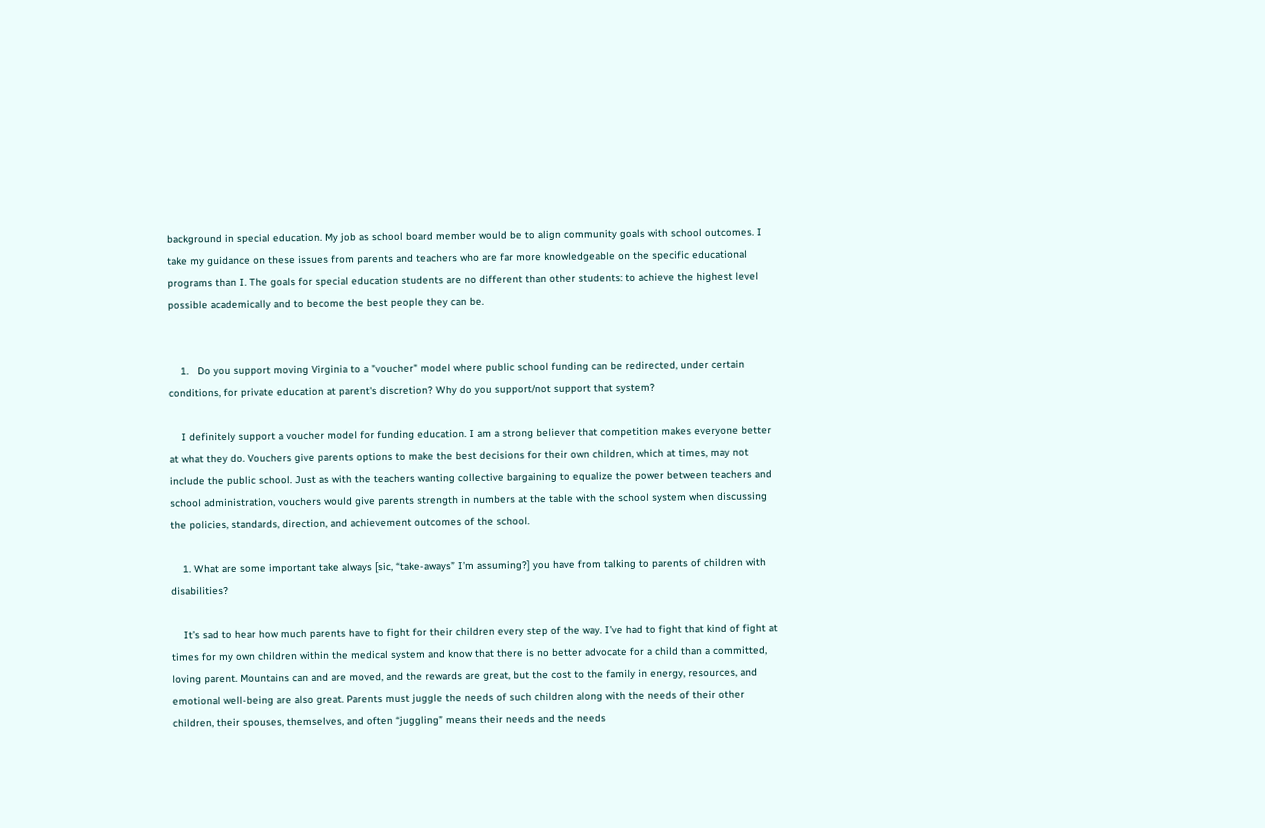background in special education. My job as school board member would be to align community goals with school outcomes. I take my guidance on these issues from parents and teachers who are far more knowledgeable on the specific educational programs than I. The goals for special education students are no different than other students: to achieve the highest level possible academically and to become the best people they can be.


    1.   Do you support moving Virginia to a "voucher" model where public school funding can be redirected, under certain conditions, for private education at parent's discretion? Why do you support/not support that system?

    I definitely support a voucher model for funding education. I am a strong believer that competition makes everyone better at what they do. Vouchers give parents options to make the best decisions for their own children, which at times, may not include the public school. Just as with the teachers wanting collective bargaining to equalize the power between teachers and school administration, vouchers would give parents strength in numbers at the table with the school system when discussing the policies, standards, direction, and achievement outcomes of the school.

    1. What are some important take always [sic, “take-aways” I’m assuming?] you have from talking to parents of children with disabilities?

    It’s sad to hear how much parents have to fight for their children every step of the way. I’ve had to fight that kind of fight at times for my own children within the medical system and know that there is no better advocate for a child than a committed, loving parent. Mountains can and are moved, and the rewards are great, but the cost to the family in energy, resources, and emotional well-being are also great. Parents must juggle the needs of such children along with the needs of their other children, their spouses, themselves, and often “juggling” means their needs and the needs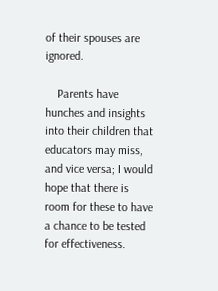of their spouses are ignored.

    Parents have hunches and insights into their children that educators may miss, and vice versa; I would hope that there is room for these to have a chance to be tested for effectiveness.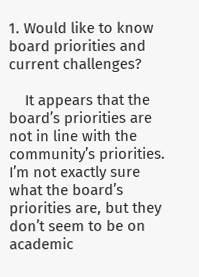1. Would like to know board priorities and current challenges?

    It appears that the board’s priorities are not in line with the community’s priorities. I’m not exactly sure what the board’s priorities are, but they don’t seem to be on academic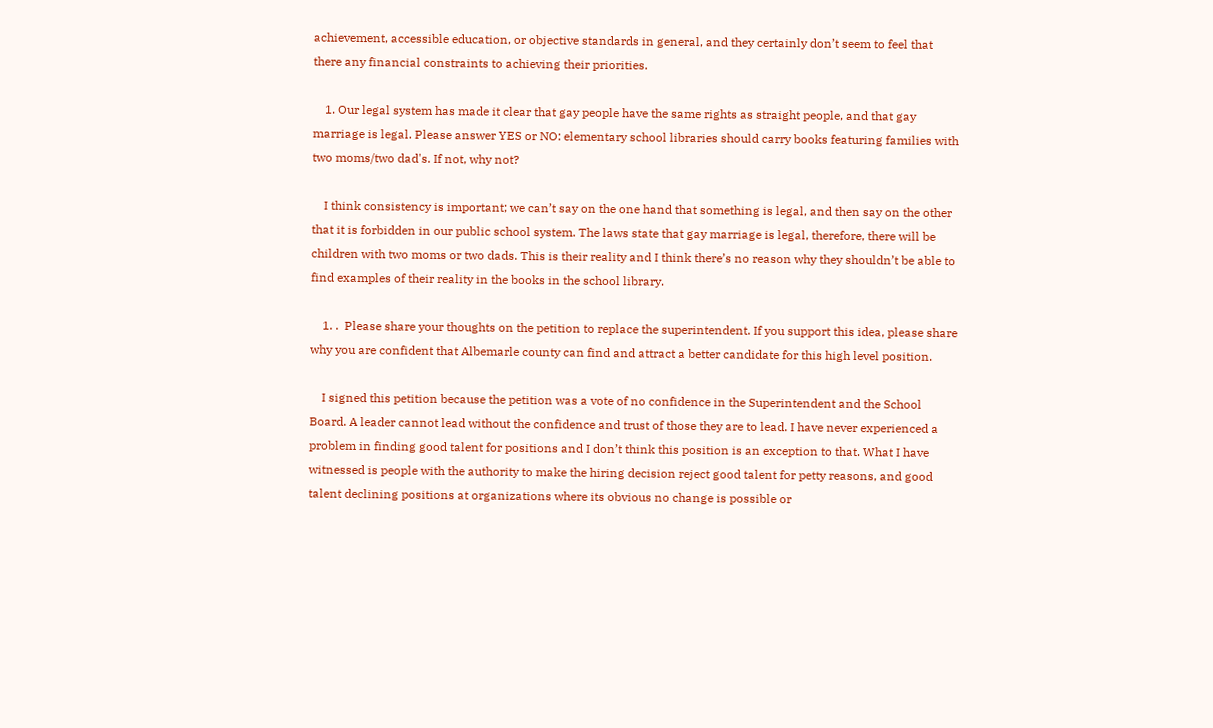achievement, accessible education, or objective standards in general, and they certainly don’t seem to feel that there any financial constraints to achieving their priorities.

    1. Our legal system has made it clear that gay people have the same rights as straight people, and that gay marriage is legal. Please answer YES or NO: elementary school libraries should carry books featuring families with two moms/two dad's. If not, why not?

    I think consistency is important; we can’t say on the one hand that something is legal, and then say on the other that it is forbidden in our public school system. The laws state that gay marriage is legal, therefore, there will be children with two moms or two dads. This is their reality and I think there’s no reason why they shouldn’t be able to find examples of their reality in the books in the school library.

    1. .  Please share your thoughts on the petition to replace the superintendent. If you support this idea, please share why you are confident that Albemarle county can find and attract a better candidate for this high level position.

    I signed this petition because the petition was a vote of no confidence in the Superintendent and the School Board. A leader cannot lead without the confidence and trust of those they are to lead. I have never experienced a problem in finding good talent for positions and I don’t think this position is an exception to that. What I have witnessed is people with the authority to make the hiring decision reject good talent for petty reasons, and good talent declining positions at organizations where its obvious no change is possible or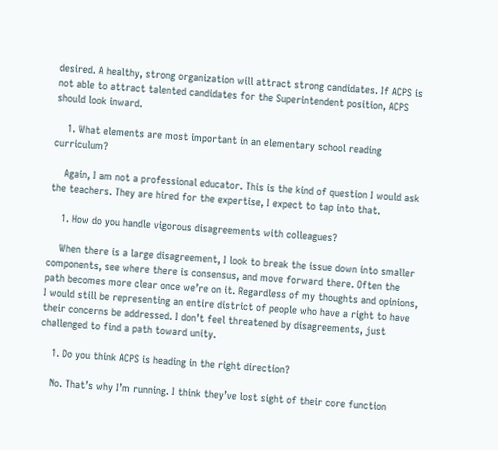desired. A healthy, strong organization will attract strong candidates. If ACPS is not able to attract talented candidates for the Superintendent position, ACPS should look inward.

    1. What elements are most important in an elementary school reading curriculum?

    Again, I am not a professional educator. This is the kind of question I would ask the teachers. They are hired for the expertise, I expect to tap into that.

    1. How do you handle vigorous disagreements with colleagues?

    When there is a large disagreement, I look to break the issue down into smaller components, see where there is consensus, and move forward there. Often the path becomes more clear once we’re on it. Regardless of my thoughts and opinions, I would still be representing an entire district of people who have a right to have their concerns be addressed. I don’t feel threatened by disagreements, just challenged to find a path toward unity.

    1. Do you think ACPS is heading in the right direction?

    No. That’s why I’m running. I think they’ve lost sight of their core function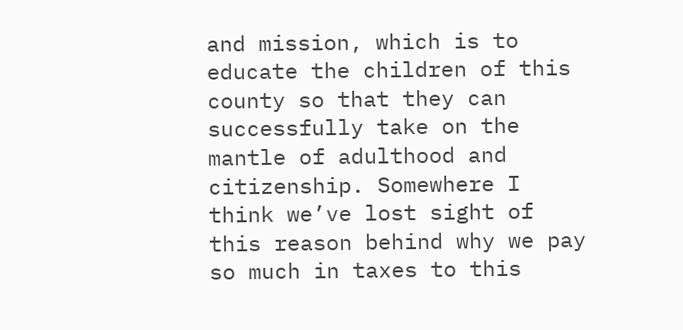and mission, which is to educate the children of this county so that they can successfully take on the mantle of adulthood and citizenship. Somewhere I think we’ve lost sight of this reason behind why we pay so much in taxes to this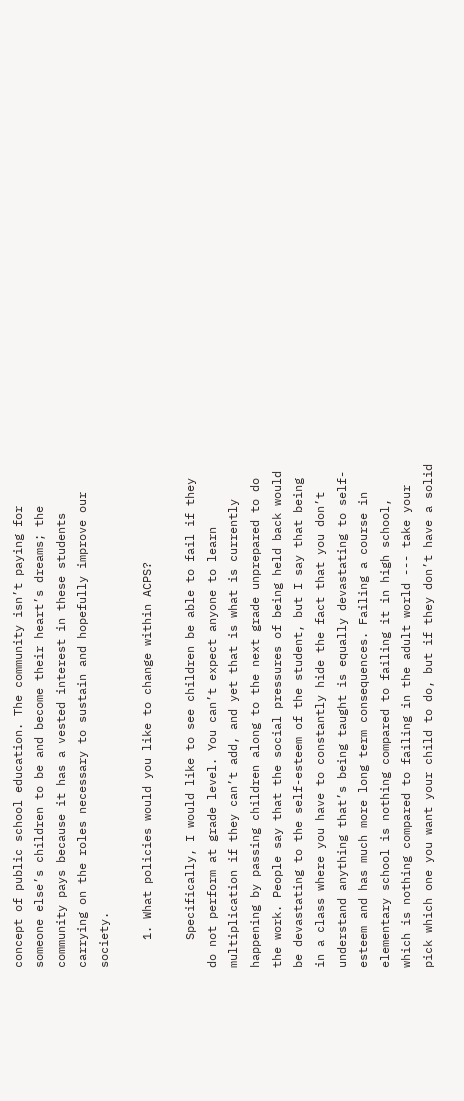concept of public school education. The community isn’t paying for someone else’s children to be and become their heart’s dreams; the community pays because it has a vested interest in these students carrying on the roles necessary to sustain and hopefully improve our society.

    1. What policies would you like to change within ACPS?

    Specifically, I would like to see children be able to fail if they do not perform at grade level. You can’t expect anyone to learn multiplication if they can’t add, and yet that is what is currently happening by passing children along to the next grade unprepared to do the work. People say that the social pressures of being held back would be devastating to the self-esteem of the student, but I say that being in a class where you have to constantly hide the fact that you don’t understand anything that’s being taught is equally devastating to self-esteem and has much more long term consequences. Failing a course in elementary school is nothing compared to failing it in high school, which is nothing compared to failing in the adult world --- take your pick which one you want your child to do, but if they don’t have a solid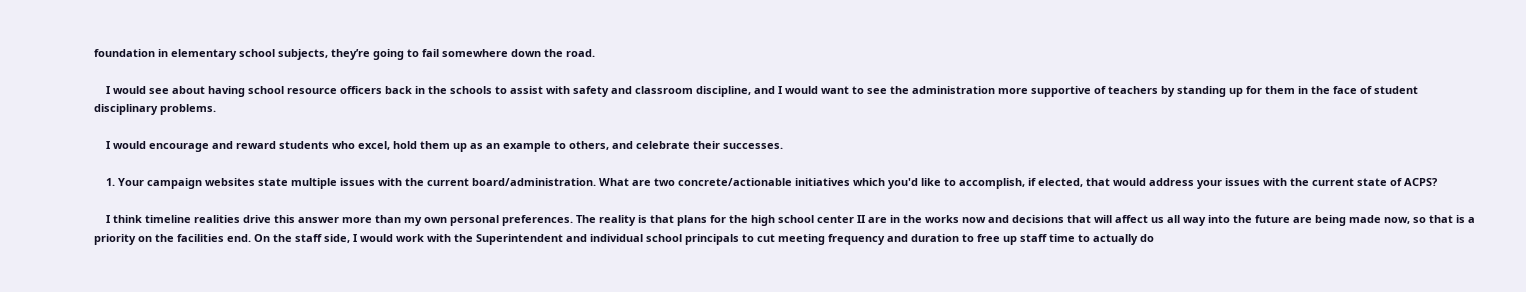foundation in elementary school subjects, they’re going to fail somewhere down the road.

    I would see about having school resource officers back in the schools to assist with safety and classroom discipline, and I would want to see the administration more supportive of teachers by standing up for them in the face of student disciplinary problems.

    I would encourage and reward students who excel, hold them up as an example to others, and celebrate their successes.

    1. Your campaign websites state multiple issues with the current board/administration. What are two concrete/actionable initiatives which you'd like to accomplish, if elected, that would address your issues with the current state of ACPS?

    I think timeline realities drive this answer more than my own personal preferences. The reality is that plans for the high school center II are in the works now and decisions that will affect us all way into the future are being made now, so that is a priority on the facilities end. On the staff side, I would work with the Superintendent and individual school principals to cut meeting frequency and duration to free up staff time to actually do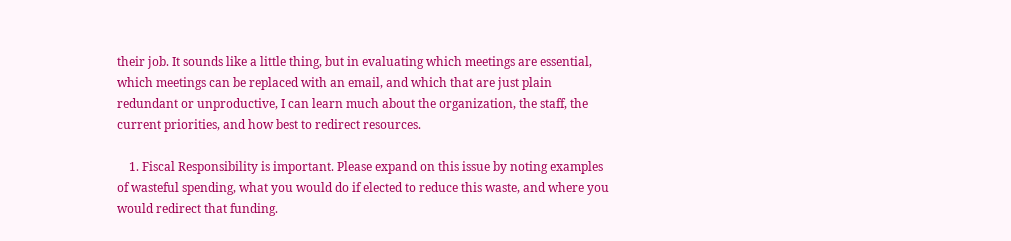their job. It sounds like a little thing, but in evaluating which meetings are essential, which meetings can be replaced with an email, and which that are just plain redundant or unproductive, I can learn much about the organization, the staff, the current priorities, and how best to redirect resources.

    1. Fiscal Responsibility is important. Please expand on this issue by noting examples of wasteful spending, what you would do if elected to reduce this waste, and where you would redirect that funding.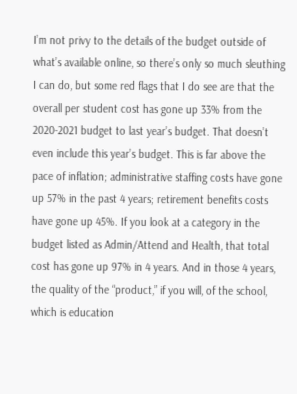I’m not privy to the details of the budget outside of what’s available online, so there’s only so much sleuthing I can do, but some red flags that I do see are that the overall per student cost has gone up 33% from the 2020-2021 budget to last year’s budget. That doesn’t even include this year’s budget. This is far above the pace of inflation; administrative staffing costs have gone up 57% in the past 4 years; retirement benefits costs have gone up 45%. If you look at a category in the budget listed as Admin/Attend and Health, that total cost has gone up 97% in 4 years. And in those 4 years, the quality of the “product,” if you will, of the school, which is education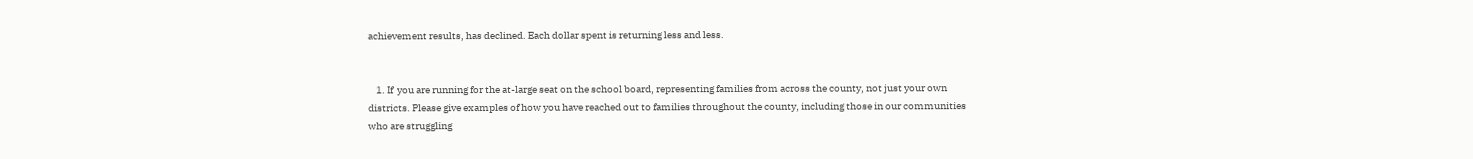achievement results, has declined. Each dollar spent is returning less and less.


    1. If  you are running for the at-large seat on the school board, representing families from across the county, not just your own districts. Please give examples of how you have reached out to families throughout the county, including those in our communities who are struggling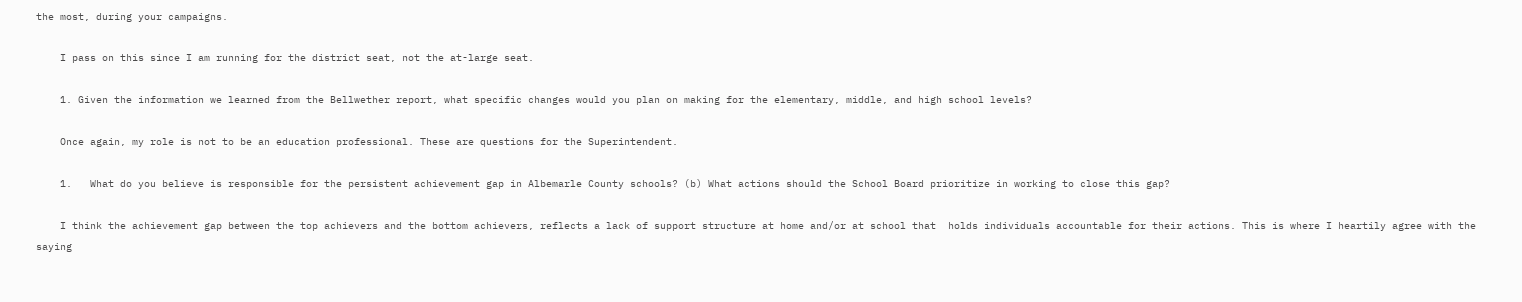the most, during your campaigns.

    I pass on this since I am running for the district seat, not the at-large seat.

    1. Given the information we learned from the Bellwether report, what specific changes would you plan on making for the elementary, middle, and high school levels?

    Once again, my role is not to be an education professional. These are questions for the Superintendent.

    1.   What do you believe is responsible for the persistent achievement gap in Albemarle County schools? (b) What actions should the School Board prioritize in working to close this gap?

    I think the achievement gap between the top achievers and the bottom achievers, reflects a lack of support structure at home and/or at school that  holds individuals accountable for their actions. This is where I heartily agree with the saying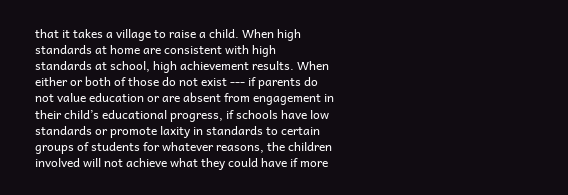that it takes a village to raise a child. When high standards at home are consistent with high standards at school, high achievement results. When either or both of those do not exist --- if parents do not value education or are absent from engagement in their child’s educational progress, if schools have low standards or promote laxity in standards to certain groups of students for whatever reasons, the children involved will not achieve what they could have if more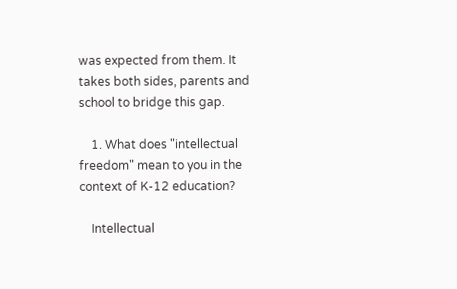was expected from them. It takes both sides, parents and school to bridge this gap.

    1. What does "intellectual freedom" mean to you in the context of K-12 education?

    Intellectual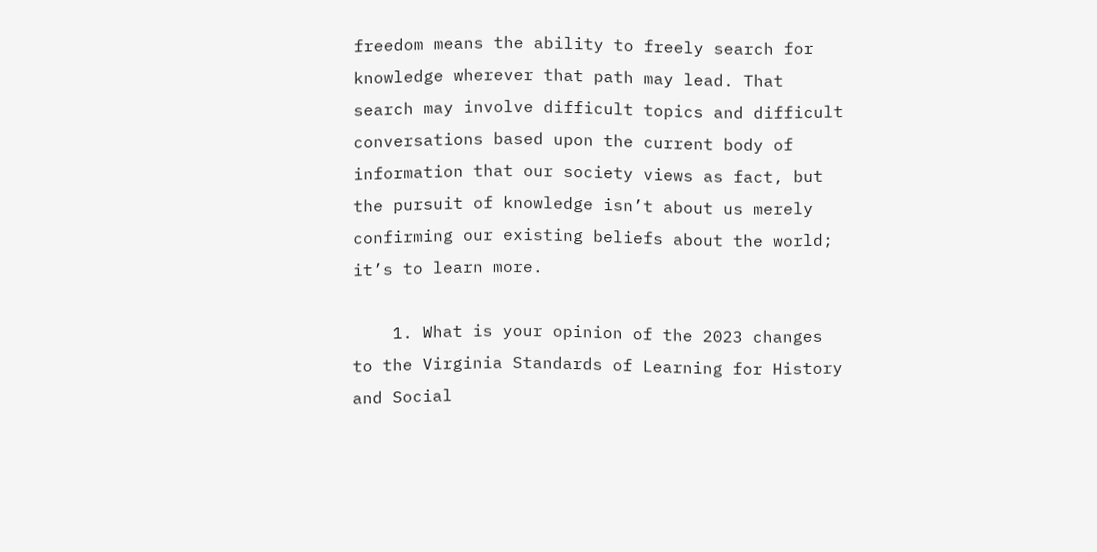freedom means the ability to freely search for knowledge wherever that path may lead. That search may involve difficult topics and difficult conversations based upon the current body of information that our society views as fact, but the pursuit of knowledge isn’t about us merely confirming our existing beliefs about the world; it’s to learn more.

    1. What is your opinion of the 2023 changes to the Virginia Standards of Learning for History and Social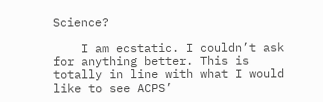Science?

    I am ecstatic. I couldn’t ask for anything better. This is totally in line with what I would like to see ACPS’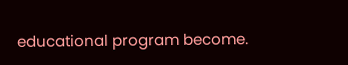educational program become.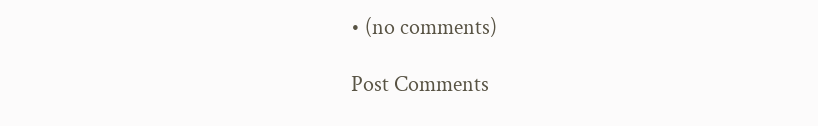• (no comments)

Post Comments